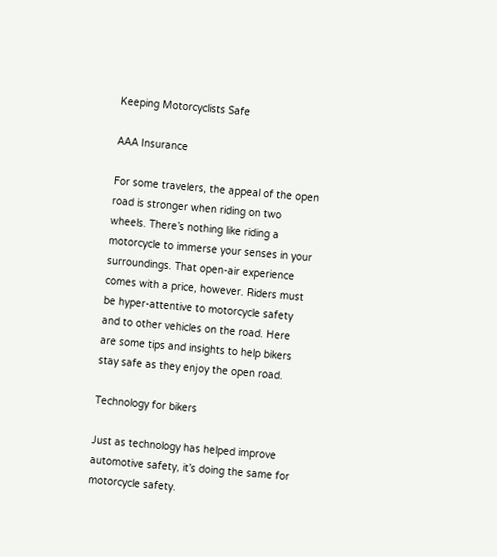Keeping Motorcyclists Safe

AAA Insurance

For some travelers, the appeal of the open road is stronger when riding on two wheels. There’s nothing like riding a motorcycle to immerse your senses in your surroundings. That open-air experience comes with a price, however. Riders must be hyper-attentive to motorcycle safety and to other vehicles on the road. Here are some tips and insights to help bikers stay safe as they enjoy the open road.

Technology for bikers

Just as technology has helped improve automotive safety, it’s doing the same for motorcycle safety.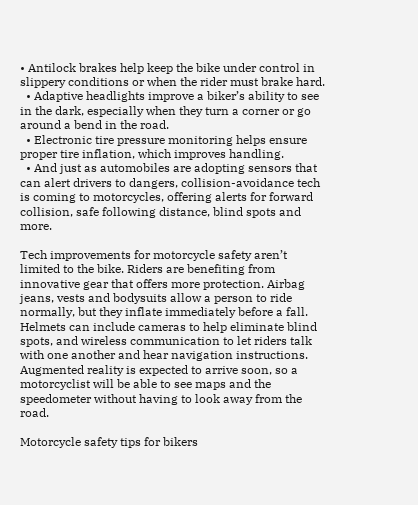• Antilock brakes help keep the bike under control in slippery conditions or when the rider must brake hard.
  • Adaptive headlights improve a biker’s ability to see in the dark, especially when they turn a corner or go around a bend in the road.
  • Electronic tire pressure monitoring helps ensure proper tire inflation, which improves handling.
  • And just as automobiles are adopting sensors that can alert drivers to dangers, collision-avoidance tech is coming to motorcycles, offering alerts for forward collision, safe following distance, blind spots and more.

Tech improvements for motorcycle safety aren’t limited to the bike. Riders are benefiting from innovative gear that offers more protection. Airbag jeans, vests and bodysuits allow a person to ride normally, but they inflate immediately before a fall. Helmets can include cameras to help eliminate blind spots, and wireless communication to let riders talk with one another and hear navigation instructions. Augmented reality is expected to arrive soon, so a motorcyclist will be able to see maps and the speedometer without having to look away from the road.

Motorcycle safety tips for bikers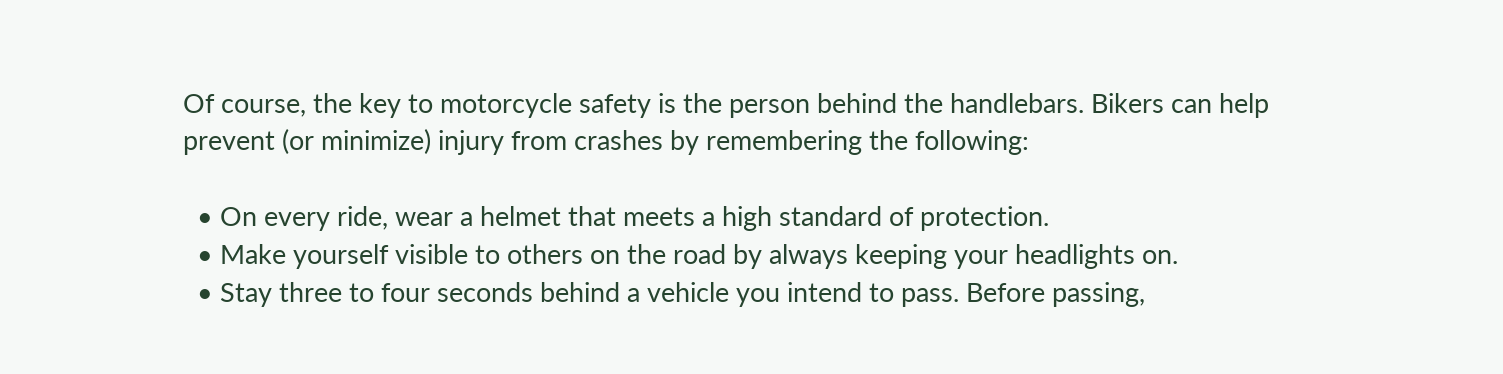Of course, the key to motorcycle safety is the person behind the handlebars. Bikers can help prevent (or minimize) injury from crashes by remembering the following:

  • On every ride, wear a helmet that meets a high standard of protection.
  • Make yourself visible to others on the road by always keeping your headlights on.
  • Stay three to four seconds behind a vehicle you intend to pass. Before passing,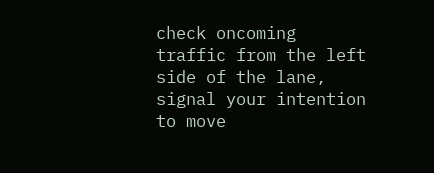check oncoming traffic from the left side of the lane, signal your intention to move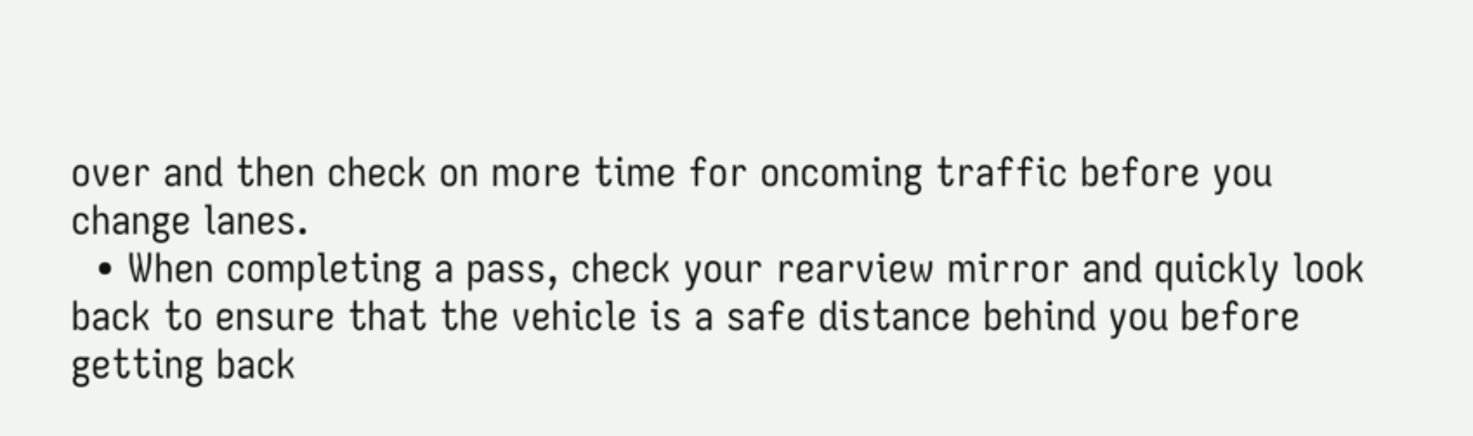over and then check on more time for oncoming traffic before you change lanes.
  • When completing a pass, check your rearview mirror and quickly look back to ensure that the vehicle is a safe distance behind you before getting back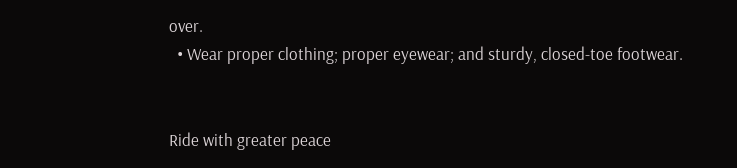over.
  • Wear proper clothing; proper eyewear; and sturdy, closed-toe footwear.


Ride with greater peace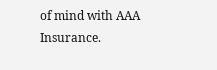of mind with AAA Insurance.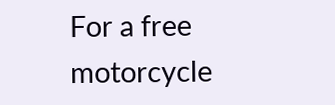For a free motorcycle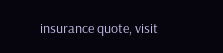insurance quote, visit